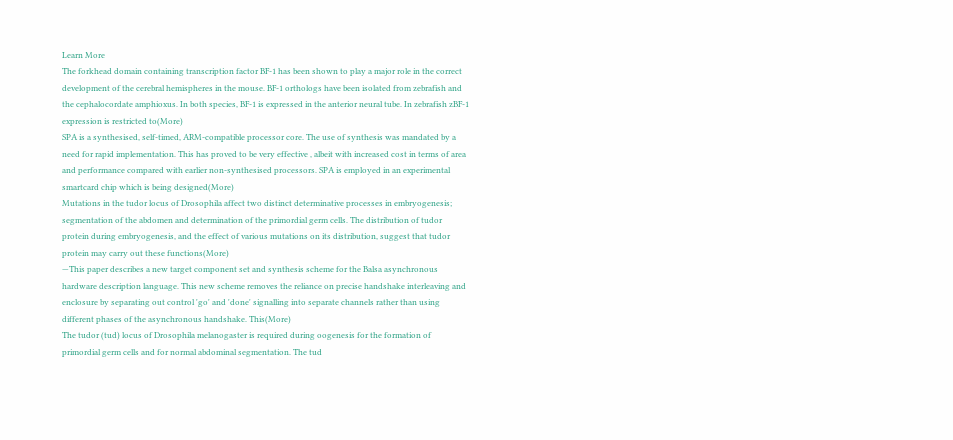Learn More
The forkhead domain containing transcription factor BF-1 has been shown to play a major role in the correct development of the cerebral hemispheres in the mouse. BF-1 orthologs have been isolated from zebrafish and the cephalocordate amphioxus. In both species, BF-1 is expressed in the anterior neural tube. In zebrafish zBF-1 expression is restricted to(More)
SPA is a synthesised, self-timed, ARM-compatible processor core. The use of synthesis was mandated by a need for rapid implementation. This has proved to be very effective , albeit with increased cost in terms of area and performance compared with earlier non-synthesised processors. SPA is employed in an experimental smartcard chip which is being designed(More)
Mutations in the tudor locus of Drosophila affect two distinct determinative processes in embryogenesis; segmentation of the abdomen and determination of the primordial germ cells. The distribution of tudor protein during embryogenesis, and the effect of various mutations on its distribution, suggest that tudor protein may carry out these functions(More)
—This paper describes a new target component set and synthesis scheme for the Balsa asynchronous hardware description language. This new scheme removes the reliance on precise handshake interleaving and enclosure by separating out control 'go' and 'done' signalling into separate channels rather than using different phases of the asynchronous handshake. This(More)
The tudor (tud) locus of Drosophila melanogaster is required during oogenesis for the formation of primordial germ cells and for normal abdominal segmentation. The tud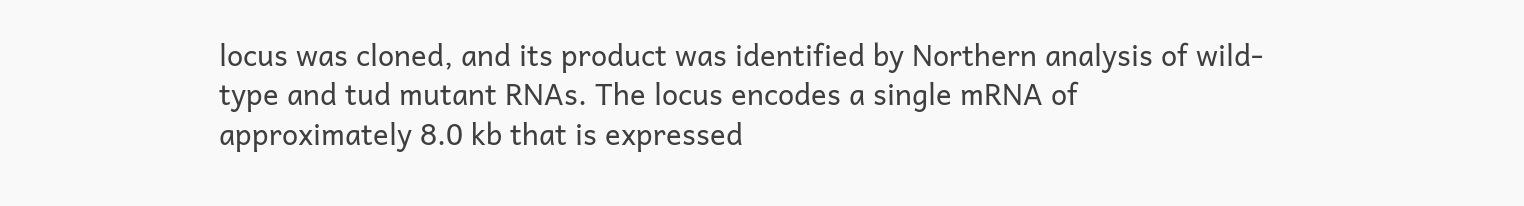locus was cloned, and its product was identified by Northern analysis of wild-type and tud mutant RNAs. The locus encodes a single mRNA of approximately 8.0 kb that is expressed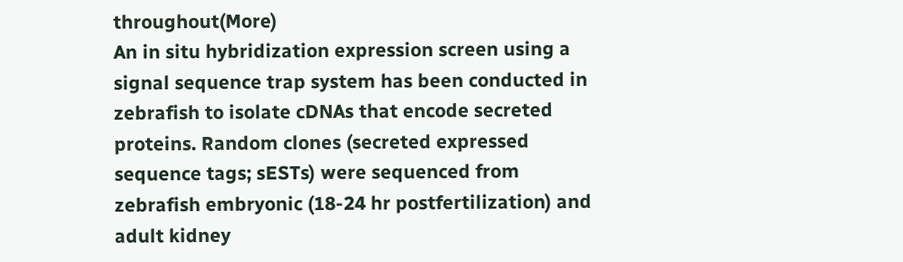throughout(More)
An in situ hybridization expression screen using a signal sequence trap system has been conducted in zebrafish to isolate cDNAs that encode secreted proteins. Random clones (secreted expressed sequence tags; sESTs) were sequenced from zebrafish embryonic (18-24 hr postfertilization) and adult kidney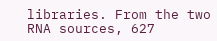libraries. From the two RNA sources, 627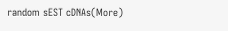random sEST cDNAs(More)